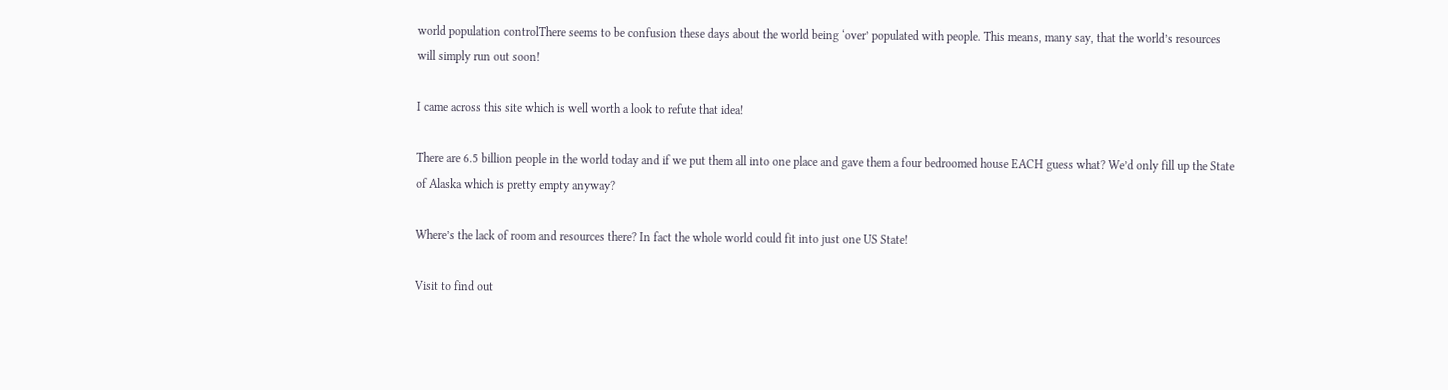world population controlThere seems to be confusion these days about the world being ‘over’ populated with people. This means, many say, that the world’s resources will simply run out soon!

I came across this site which is well worth a look to refute that idea!

There are 6.5 billion people in the world today and if we put them all into one place and gave them a four bedroomed house EACH guess what? We’d only fill up the State of Alaska which is pretty empty anyway?

Where’s the lack of room and resources there? In fact the whole world could fit into just one US State!

Visit to find out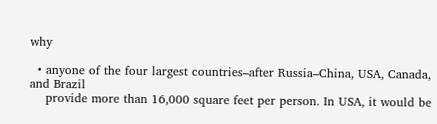why

  • anyone of the four largest countries–after Russia–China, USA, Canada, and Brazil
    provide more than 16,000 square feet per person. In USA, it would be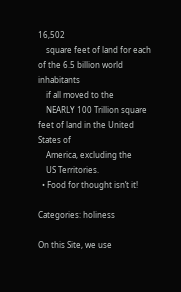16,502
    square feet of land for each of the 6.5 billion world inhabitants
    if all moved to the
    NEARLY 100 Trillion square feet of land in the United States of
    America, excluding the
    US Territories.
  • Food for thought isn’t it!

Categories: holiness

On this Site, we use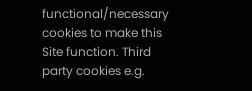functional/necessary cookies to make this Site function. Third party cookies e.g.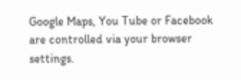Google Maps, You Tube or Facebook are controlled via your browser settings.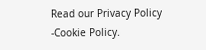Read our Privacy Policy -Cookie Policy.